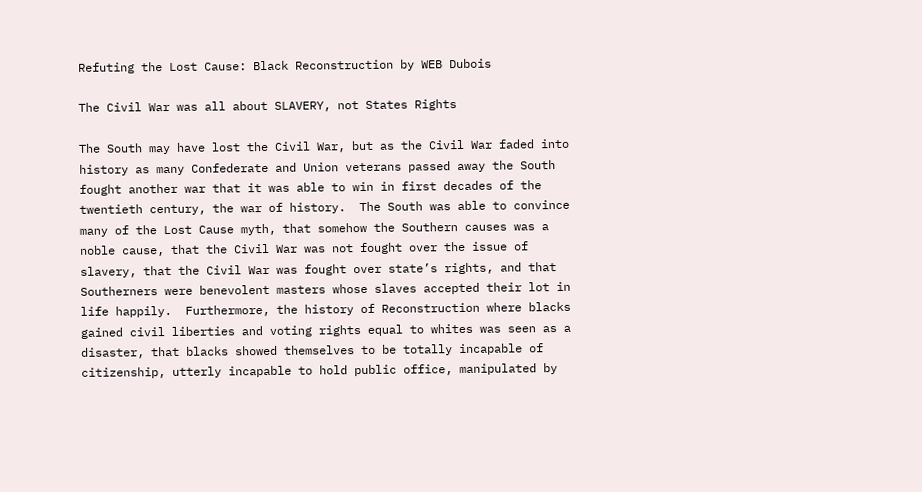Refuting the Lost Cause: Black Reconstruction by WEB Dubois

The Civil War was all about SLAVERY, not States Rights

The South may have lost the Civil War, but as the Civil War faded into history as many Confederate and Union veterans passed away the South fought another war that it was able to win in first decades of the twentieth century, the war of history.  The South was able to convince many of the Lost Cause myth, that somehow the Southern causes was a noble cause, that the Civil War was not fought over the issue of slavery, that the Civil War was fought over state’s rights, and that Southerners were benevolent masters whose slaves accepted their lot in life happily.  Furthermore, the history of Reconstruction where blacks gained civil liberties and voting rights equal to whites was seen as a disaster, that blacks showed themselves to be totally incapable of citizenship, utterly incapable to hold public office, manipulated by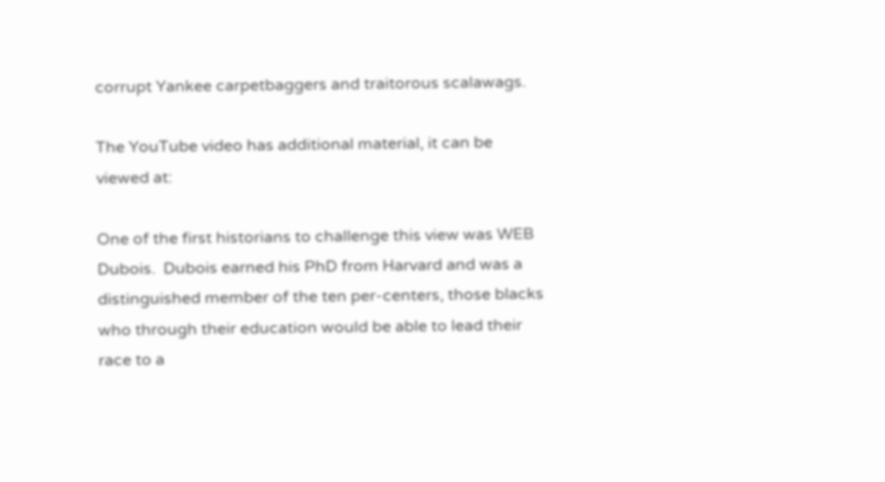corrupt Yankee carpetbaggers and traitorous scalawags.

The YouTube video has additional material, it can be viewed at:

One of the first historians to challenge this view was WEB Dubois.  Dubois earned his PhD from Harvard and was a distinguished member of the ten per-centers, those blacks who through their education would be able to lead their race to a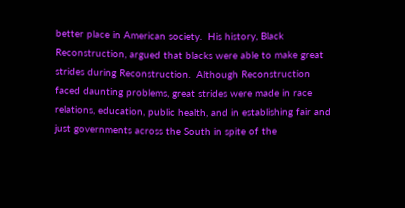better place in American society.  His history, Black Reconstruction, argued that blacks were able to make great strides during Reconstruction.  Although Reconstruction faced daunting problems, great strides were made in race relations, education, public health, and in establishing fair and just governments across the South in spite of the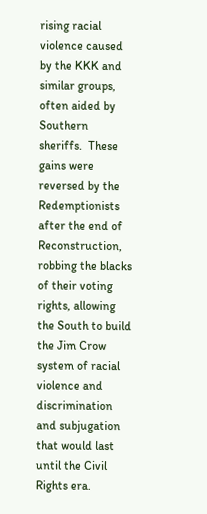rising racial violence caused by the KKK and similar groups, often aided by Southern sheriffs.  These gains were reversed by the Redemptionists after the end of Reconstruction, robbing the blacks of their voting rights, allowing the South to build the Jim Crow system of racial violence and discrimination and subjugation that would last until the Civil Rights era.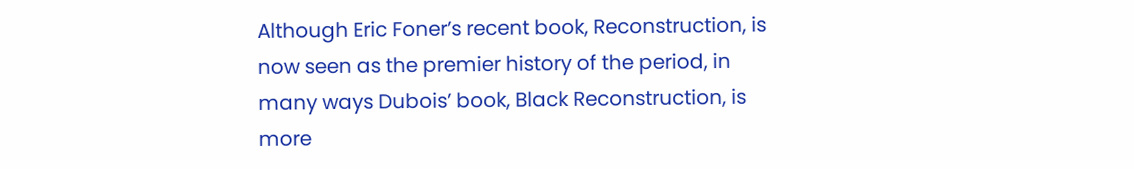Although Eric Foner’s recent book, Reconstruction, is now seen as the premier history of the period, in many ways Dubois’ book, Black Reconstruction, is more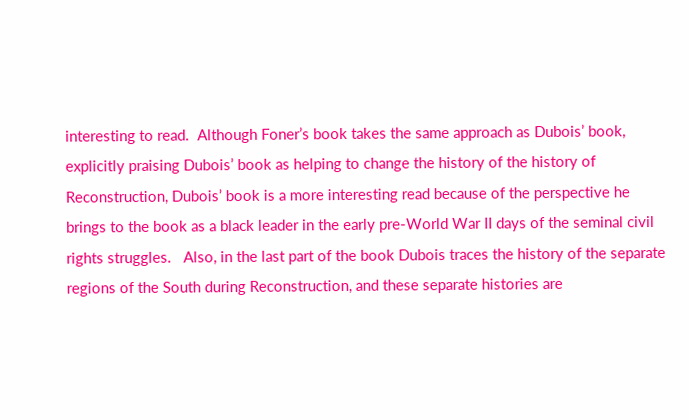interesting to read.  Although Foner’s book takes the same approach as Dubois’ book, explicitly praising Dubois’ book as helping to change the history of the history of Reconstruction, Dubois’ book is a more interesting read because of the perspective he brings to the book as a black leader in the early pre-World War II days of the seminal civil rights struggles.   Also, in the last part of the book Dubois traces the history of the separate regions of the South during Reconstruction, and these separate histories are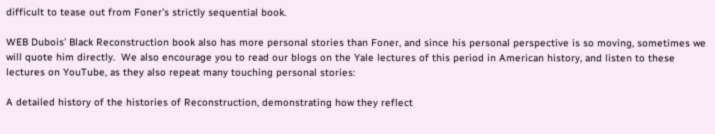difficult to tease out from Foner’s strictly sequential book.

WEB Dubois’ Black Reconstruction book also has more personal stories than Foner, and since his personal perspective is so moving, sometimes we will quote him directly.  We also encourage you to read our blogs on the Yale lectures of this period in American history, and listen to these lectures on YouTube, as they also repeat many touching personal stories:

A detailed history of the histories of Reconstruction, demonstrating how they reflect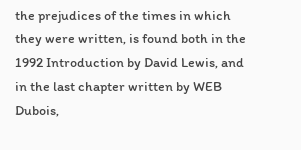the prejudices of the times in which they were written, is found both in the 1992 Introduction by David Lewis, and in the last chapter written by WEB Dubois,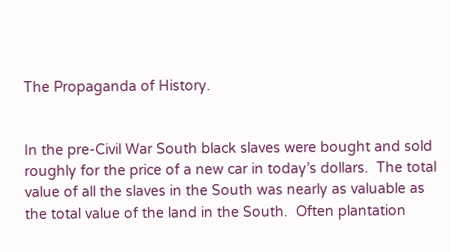The Propaganda of History.


In the pre-Civil War South black slaves were bought and sold roughly for the price of a new car in today’s dollars.  The total value of all the slaves in the South was nearly as valuable as the total value of the land in the South.  Often plantation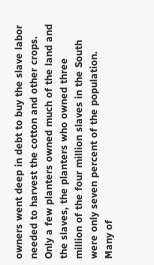owners went deep in debt to buy the slave labor needed to harvest the cotton and other crops.  Only a few planters owned much of the land and the slaves, the planters who owned three million of the four million slaves in the South were only seven percent of the population.  Many of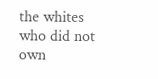the whites who did not own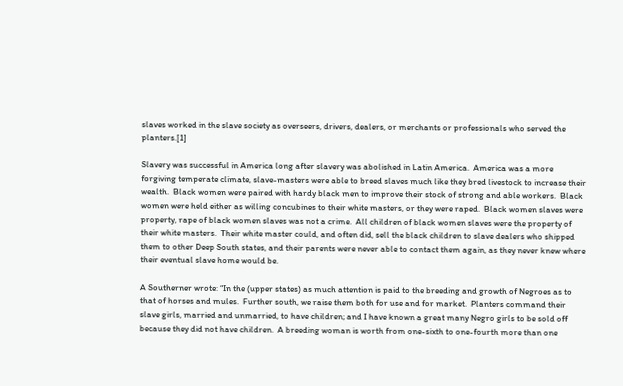slaves worked in the slave society as overseers, drivers, dealers, or merchants or professionals who served the planters.[1]

Slavery was successful in America long after slavery was abolished in Latin America.  America was a more forgiving temperate climate, slave-masters were able to breed slaves much like they bred livestock to increase their wealth.  Black women were paired with hardy black men to improve their stock of strong and able workers.  Black women were held either as willing concubines to their white masters, or they were raped.  Black women slaves were property, rape of black women slaves was not a crime.  All children of black women slaves were the property of their white masters.  Their white master could, and often did, sell the black children to slave dealers who shipped them to other Deep South states, and their parents were never able to contact them again, as they never knew where their eventual slave home would be.

A Southerner wrote: “In the (upper states) as much attention is paid to the breeding and growth of Negroes as to that of horses and mules.  Further south, we raise them both for use and for market.  Planters command their slave girls, married and unmarried, to have children; and I have known a great many Negro girls to be sold off because they did not have children.  A breeding woman is worth from one-sixth to one-fourth more than one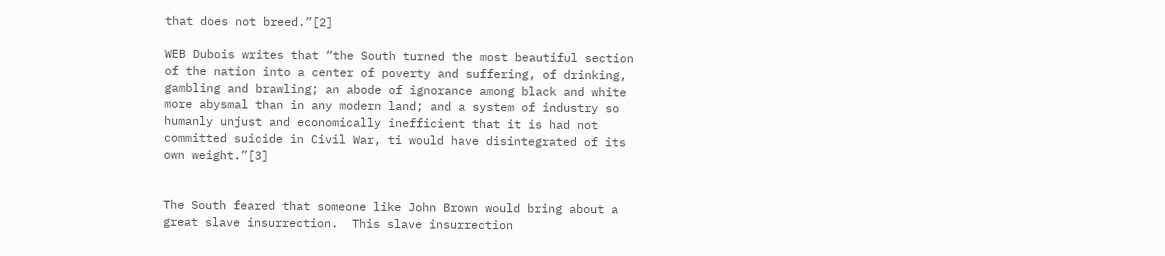that does not breed.”[2]

WEB Dubois writes that “the South turned the most beautiful section of the nation into a center of poverty and suffering, of drinking, gambling and brawling; an abode of ignorance among black and white more abysmal than in any modern land; and a system of industry so humanly unjust and economically inefficient that it is had not committed suicide in Civil War, ti would have disintegrated of its own weight.”[3]


The South feared that someone like John Brown would bring about a great slave insurrection.  This slave insurrection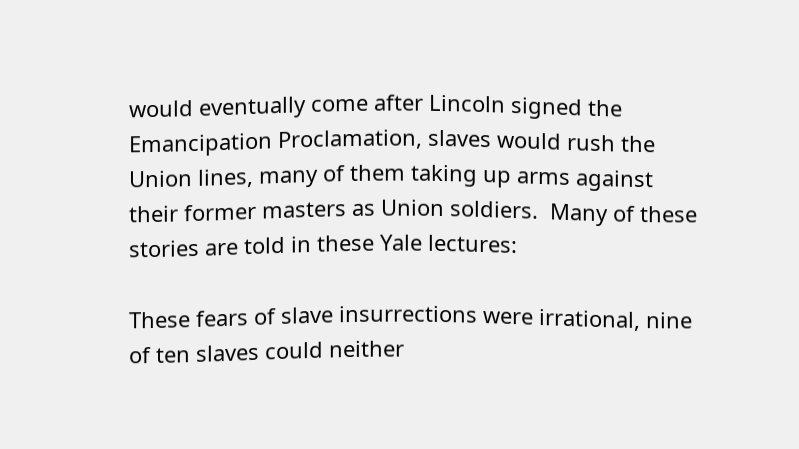would eventually come after Lincoln signed the Emancipation Proclamation, slaves would rush the Union lines, many of them taking up arms against their former masters as Union soldiers.  Many of these stories are told in these Yale lectures:

These fears of slave insurrections were irrational, nine of ten slaves could neither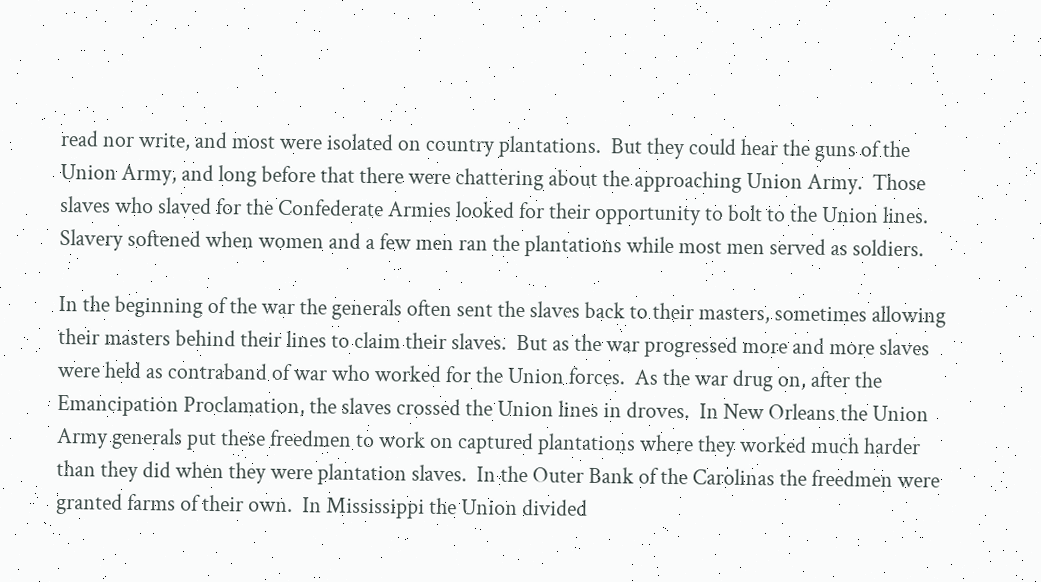read nor write, and most were isolated on country plantations.  But they could hear the guns of the Union Army, and long before that there were chattering about the approaching Union Army.  Those slaves who slaved for the Confederate Armies looked for their opportunity to bolt to the Union lines.  Slavery softened when women and a few men ran the plantations while most men served as soldiers.

In the beginning of the war the generals often sent the slaves back to their masters, sometimes allowing their masters behind their lines to claim their slaves.  But as the war progressed more and more slaves were held as contraband of war who worked for the Union forces.  As the war drug on, after the Emancipation Proclamation, the slaves crossed the Union lines in droves.  In New Orleans the Union Army generals put these freedmen to work on captured plantations where they worked much harder than they did when they were plantation slaves.  In the Outer Bank of the Carolinas the freedmen were granted farms of their own.  In Mississippi the Union divided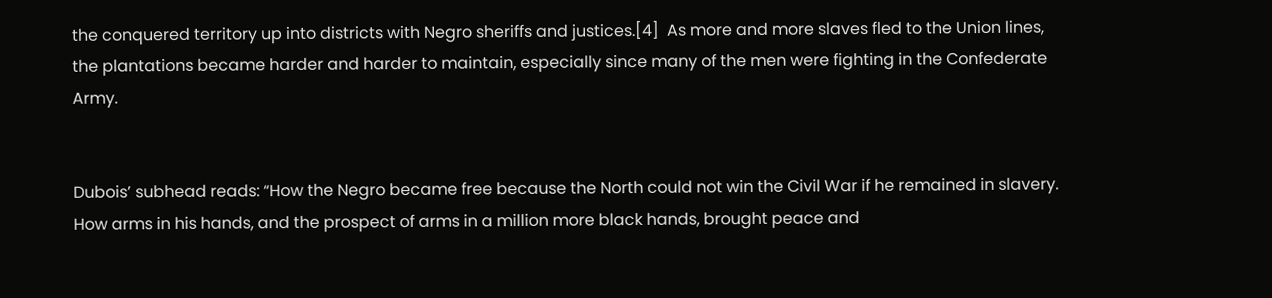the conquered territory up into districts with Negro sheriffs and justices.[4]  As more and more slaves fled to the Union lines, the plantations became harder and harder to maintain, especially since many of the men were fighting in the Confederate Army.


Dubois’ subhead reads: “How the Negro became free because the North could not win the Civil War if he remained in slavery.  How arms in his hands, and the prospect of arms in a million more black hands, brought peace and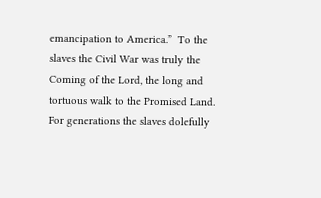emancipation to America.”  To the slaves the Civil War was truly the Coming of the Lord, the long and tortuous walk to the Promised Land.  For generations the slaves dolefully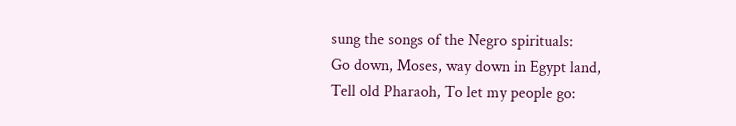sung the songs of the Negro spirituals:
Go down, Moses, way down in Egypt land,
Tell old Pharaoh, To let my people go: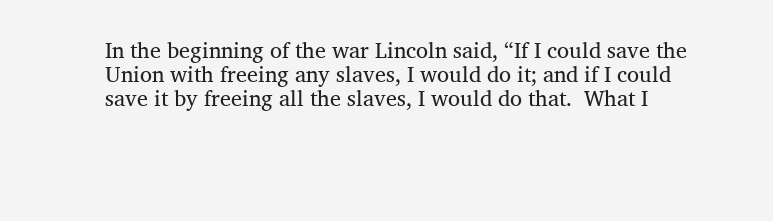In the beginning of the war Lincoln said, “If I could save the Union with freeing any slaves, I would do it; and if I could save it by freeing all the slaves, I would do that.  What I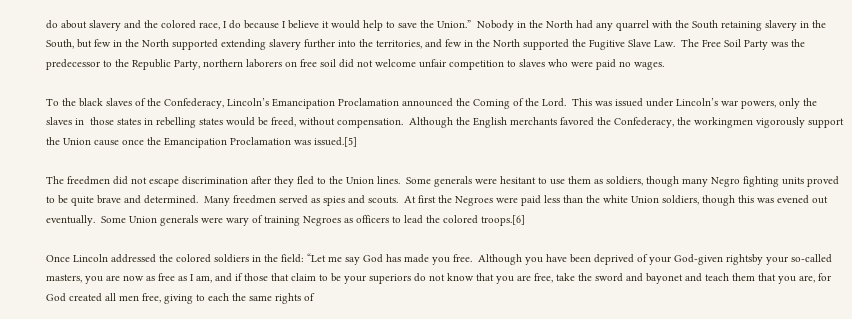do about slavery and the colored race, I do because I believe it would help to save the Union.”  Nobody in the North had any quarrel with the South retaining slavery in the South, but few in the North supported extending slavery further into the territories, and few in the North supported the Fugitive Slave Law.  The Free Soil Party was the predecessor to the Republic Party, northern laborers on free soil did not welcome unfair competition to slaves who were paid no wages.

To the black slaves of the Confederacy, Lincoln’s Emancipation Proclamation announced the Coming of the Lord.  This was issued under Lincoln’s war powers, only the slaves in  those states in rebelling states would be freed, without compensation.  Although the English merchants favored the Confederacy, the workingmen vigorously support the Union cause once the Emancipation Proclamation was issued.[5]

The freedmen did not escape discrimination after they fled to the Union lines.  Some generals were hesitant to use them as soldiers, though many Negro fighting units proved to be quite brave and determined.  Many freedmen served as spies and scouts.  At first the Negroes were paid less than the white Union soldiers, though this was evened out eventually.  Some Union generals were wary of training Negroes as officers to lead the colored troops.[6]

Once Lincoln addressed the colored soldiers in the field: “Let me say God has made you free.  Although you have been deprived of your God-given rightsby your so-called masters, you are now as free as I am, and if those that claim to be your superiors do not know that you are free, take the sword and bayonet and teach them that you are, for God created all men free, giving to each the same rights of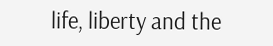life, liberty and the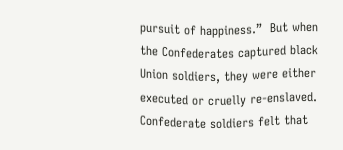pursuit of happiness.”  But when the Confederates captured black Union soldiers, they were either executed or cruelly re-enslaved.  Confederate soldiers felt that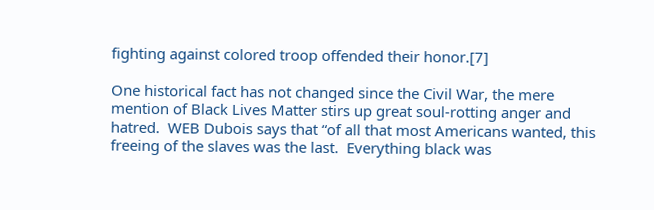fighting against colored troop offended their honor.[7]

One historical fact has not changed since the Civil War, the mere mention of Black Lives Matter stirs up great soul-rotting anger and hatred.  WEB Dubois says that “of all that most Americans wanted, this freeing of the slaves was the last.  Everything black was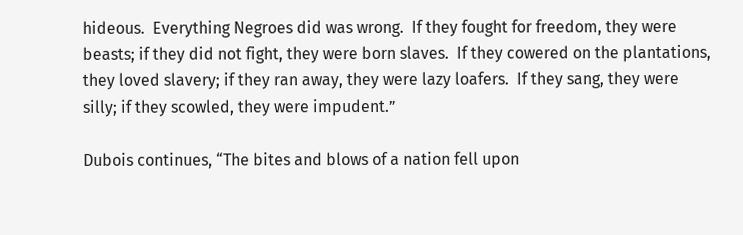hideous.  Everything Negroes did was wrong.  If they fought for freedom, they were beasts; if they did not fight, they were born slaves.  If they cowered on the plantations, they loved slavery; if they ran away, they were lazy loafers.  If they sang, they were silly; if they scowled, they were impudent.”

Dubois continues, “The bites and blows of a nation fell upon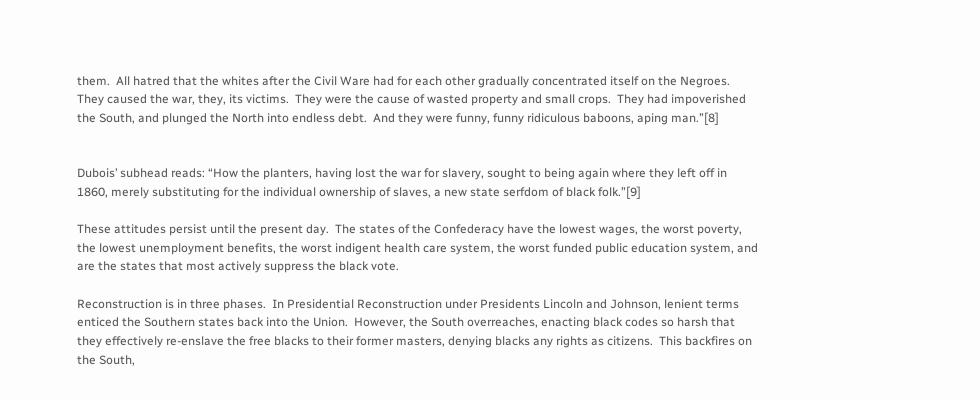them.  All hatred that the whites after the Civil Ware had for each other gradually concentrated itself on the Negroes. They caused the war, they, its victims.  They were the cause of wasted property and small crops.  They had impoverished the South, and plunged the North into endless debt.  And they were funny, funny ridiculous baboons, aping man.”[8]


Dubois’ subhead reads: “How the planters, having lost the war for slavery, sought to being again where they left off in 1860, merely substituting for the individual ownership of slaves, a new state serfdom of black folk.”[9]

These attitudes persist until the present day.  The states of the Confederacy have the lowest wages, the worst poverty, the lowest unemployment benefits, the worst indigent health care system, the worst funded public education system, and are the states that most actively suppress the black vote.

Reconstruction is in three phases.  In Presidential Reconstruction under Presidents Lincoln and Johnson, lenient terms enticed the Southern states back into the Union.  However, the South overreaches, enacting black codes so harsh that they effectively re-enslave the free blacks to their former masters, denying blacks any rights as citizens.  This backfires on the South,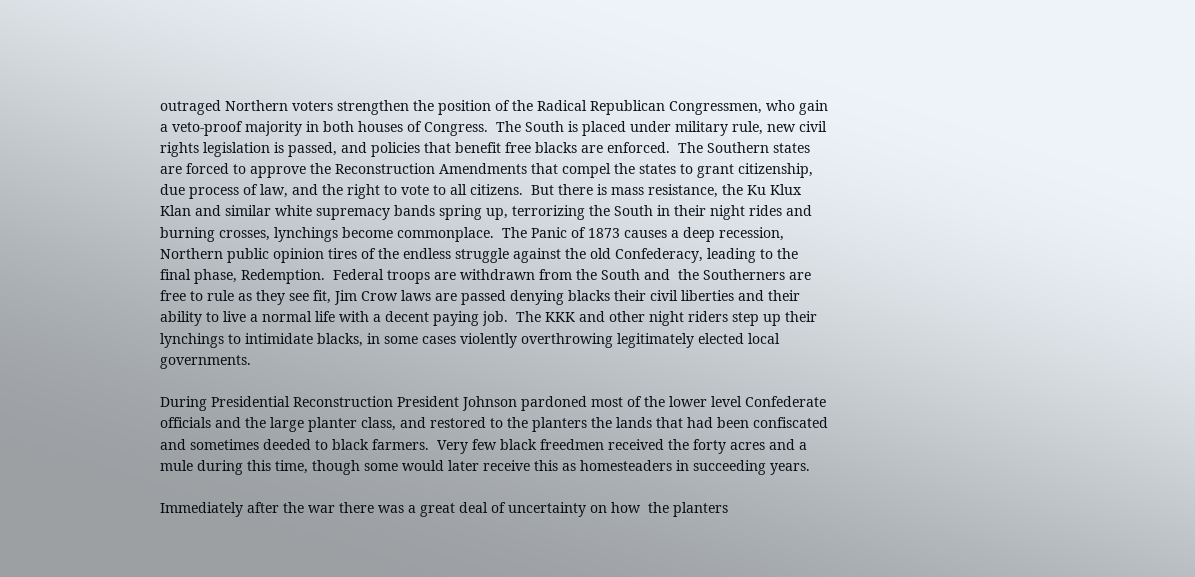outraged Northern voters strengthen the position of the Radical Republican Congressmen, who gain a veto-proof majority in both houses of Congress.  The South is placed under military rule, new civil rights legislation is passed, and policies that benefit free blacks are enforced.  The Southern states are forced to approve the Reconstruction Amendments that compel the states to grant citizenship, due process of law, and the right to vote to all citizens.  But there is mass resistance, the Ku Klux Klan and similar white supremacy bands spring up, terrorizing the South in their night rides and burning crosses, lynchings become commonplace.  The Panic of 1873 causes a deep recession, Northern public opinion tires of the endless struggle against the old Confederacy, leading to the final phase, Redemption.  Federal troops are withdrawn from the South and  the Southerners are free to rule as they see fit, Jim Crow laws are passed denying blacks their civil liberties and their ability to live a normal life with a decent paying job.  The KKK and other night riders step up their lynchings to intimidate blacks, in some cases violently overthrowing legitimately elected local governments.

During Presidential Reconstruction President Johnson pardoned most of the lower level Confederate officials and the large planter class, and restored to the planters the lands that had been confiscated and sometimes deeded to black farmers.  Very few black freedmen received the forty acres and a mule during this time, though some would later receive this as homesteaders in succeeding years.

Immediately after the war there was a great deal of uncertainty on how  the planters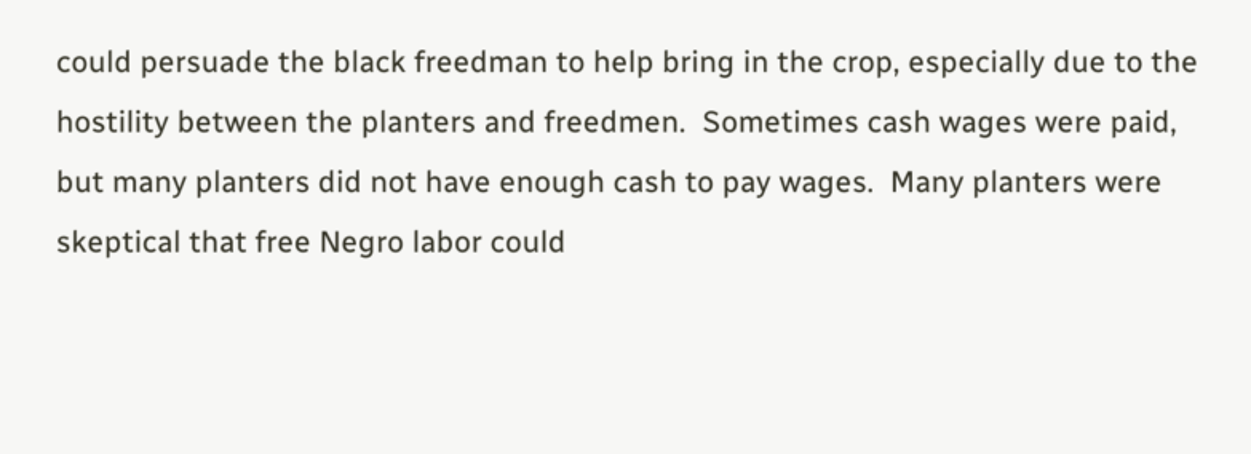could persuade the black freedman to help bring in the crop, especially due to the hostility between the planters and freedmen.  Sometimes cash wages were paid, but many planters did not have enough cash to pay wages.  Many planters were skeptical that free Negro labor could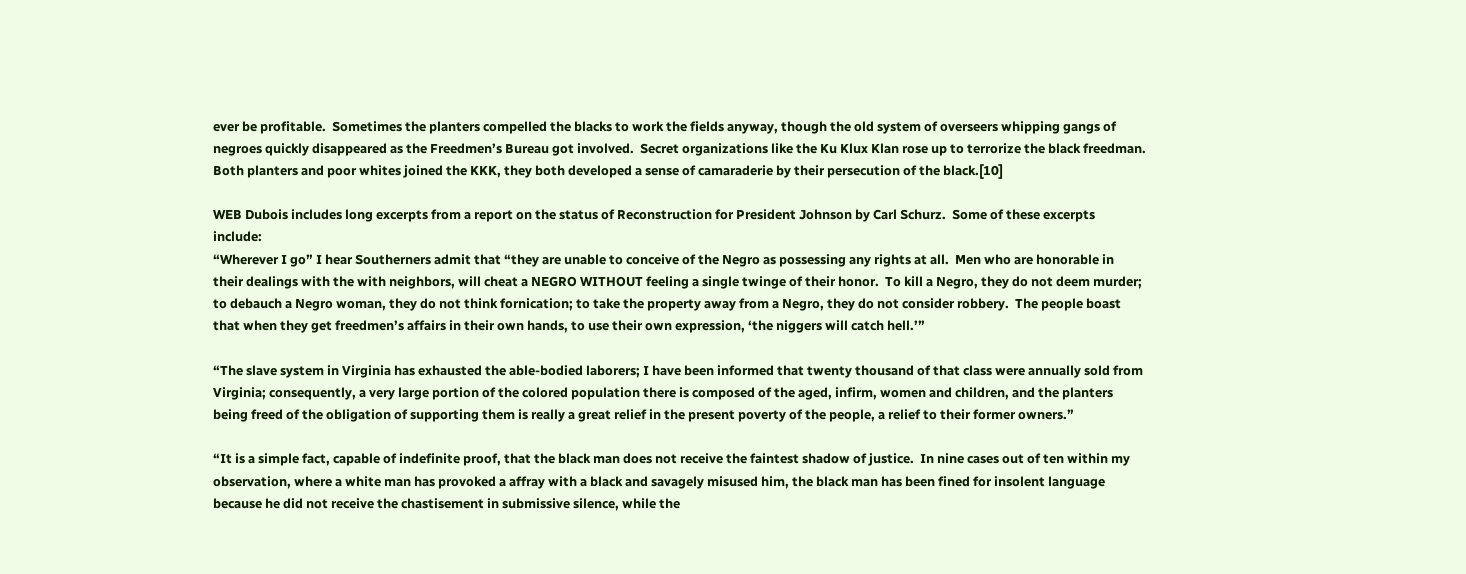ever be profitable.  Sometimes the planters compelled the blacks to work the fields anyway, though the old system of overseers whipping gangs of negroes quickly disappeared as the Freedmen’s Bureau got involved.  Secret organizations like the Ku Klux Klan rose up to terrorize the black freedman.  Both planters and poor whites joined the KKK, they both developed a sense of camaraderie by their persecution of the black.[10]

WEB Dubois includes long excerpts from a report on the status of Reconstruction for President Johnson by Carl Schurz.  Some of these excerpts include:
“Wherever I go” I hear Southerners admit that “they are unable to conceive of the Negro as possessing any rights at all.  Men who are honorable in their dealings with the with neighbors, will cheat a NEGRO WITHOUT feeling a single twinge of their honor.  To kill a Negro, they do not deem murder; to debauch a Negro woman, they do not think fornication; to take the property away from a Negro, they do not consider robbery.  The people boast that when they get freedmen’s affairs in their own hands, to use their own expression, ‘the niggers will catch hell.’”

“The slave system in Virginia has exhausted the able-bodied laborers; I have been informed that twenty thousand of that class were annually sold from Virginia; consequently, a very large portion of the colored population there is composed of the aged, infirm, women and children, and the planters being freed of the obligation of supporting them is really a great relief in the present poverty of the people, a relief to their former owners.”

“It is a simple fact, capable of indefinite proof, that the black man does not receive the faintest shadow of justice.  In nine cases out of ten within my observation, where a white man has provoked a affray with a black and savagely misused him, the black man has been fined for insolent language because he did not receive the chastisement in submissive silence, while the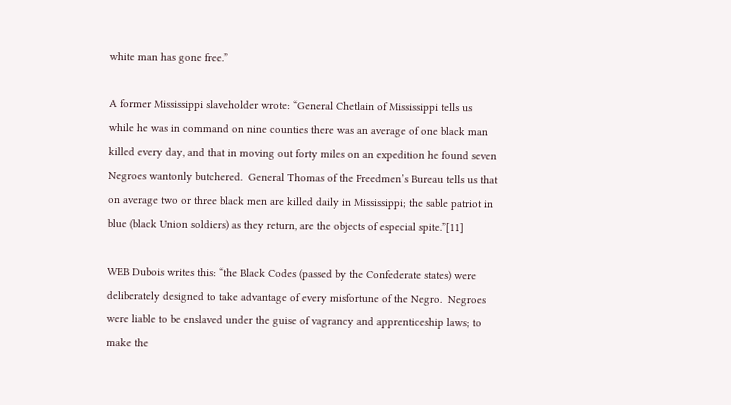white man has gone free.”

A former Mississippi slaveholder wrote: “General Chetlain of Mississippi tells us while he was in command on nine counties there was an average of one black man killed every day, and that in moving out forty miles on an expedition he found seven Negroes wantonly butchered.  General Thomas of the Freedmen’s Bureau tells us that on average two or three black men are killed daily in Mississippi; the sable patriot in blue (black Union soldiers) as they return, are the objects of especial spite.”[11]

WEB Dubois writes this: “the Black Codes (passed by the Confederate states) were deliberately designed to take advantage of every misfortune of the Negro.  Negroes were liable to be enslaved under the guise of vagrancy and apprenticeship laws; to make the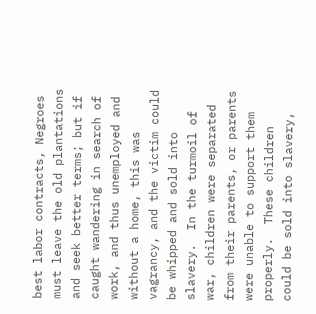best labor contracts, Negroes must leave the old plantations and seek better terms; but if caught wandering in search of work, and thus unemployed and without a home, this was vagrancy, and the victim could be whipped and sold into slavery.  In the turmoil of war, children were separated from their parents, or parents were unable to support them properly.  These children could be sold into slavery,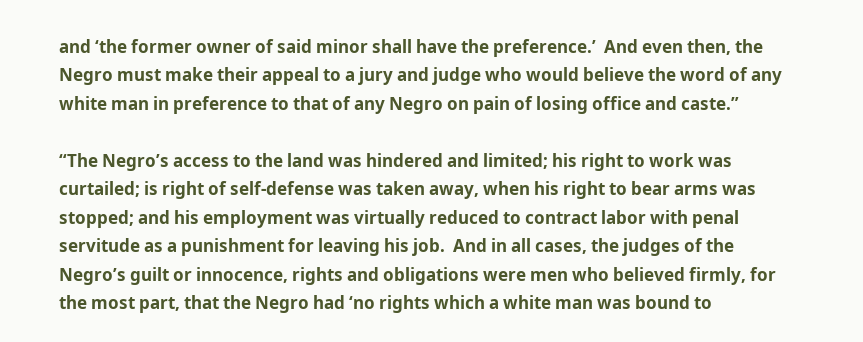and ‘the former owner of said minor shall have the preference.’  And even then, the Negro must make their appeal to a jury and judge who would believe the word of any white man in preference to that of any Negro on pain of losing office and caste.”

“The Negro’s access to the land was hindered and limited; his right to work was curtailed; is right of self-defense was taken away, when his right to bear arms was stopped; and his employment was virtually reduced to contract labor with penal servitude as a punishment for leaving his job.  And in all cases, the judges of the Negro’s guilt or innocence, rights and obligations were men who believed firmly, for the most part, that the Negro had ‘no rights which a white man was bound to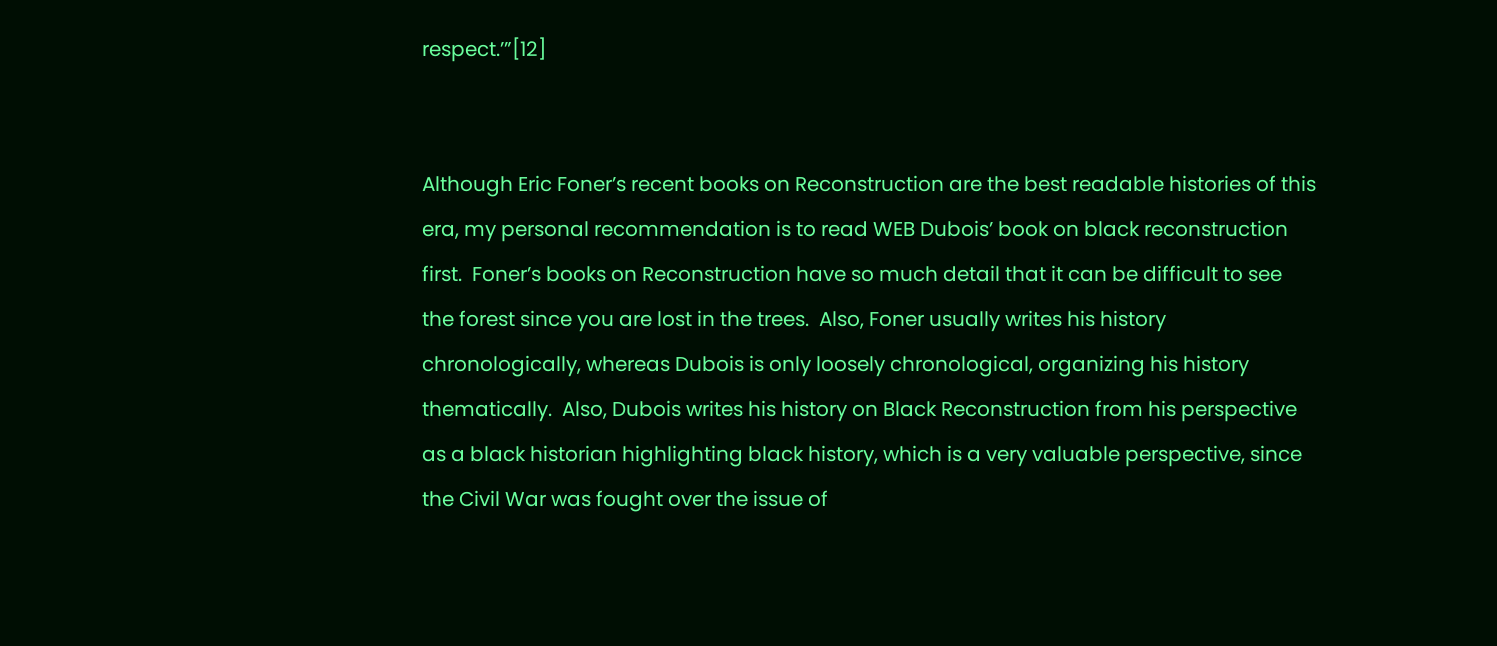respect.’”[12]


Although Eric Foner’s recent books on Reconstruction are the best readable histories of this era, my personal recommendation is to read WEB Dubois’ book on black reconstruction first.  Foner’s books on Reconstruction have so much detail that it can be difficult to see the forest since you are lost in the trees.  Also, Foner usually writes his history chronologically, whereas Dubois is only loosely chronological, organizing his history thematically.  Also, Dubois writes his history on Black Reconstruction from his perspective as a black historian highlighting black history, which is a very valuable perspective, since the Civil War was fought over the issue of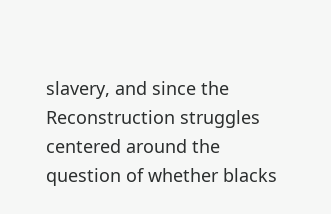slavery, and since the Reconstruction struggles centered around the question of whether blacks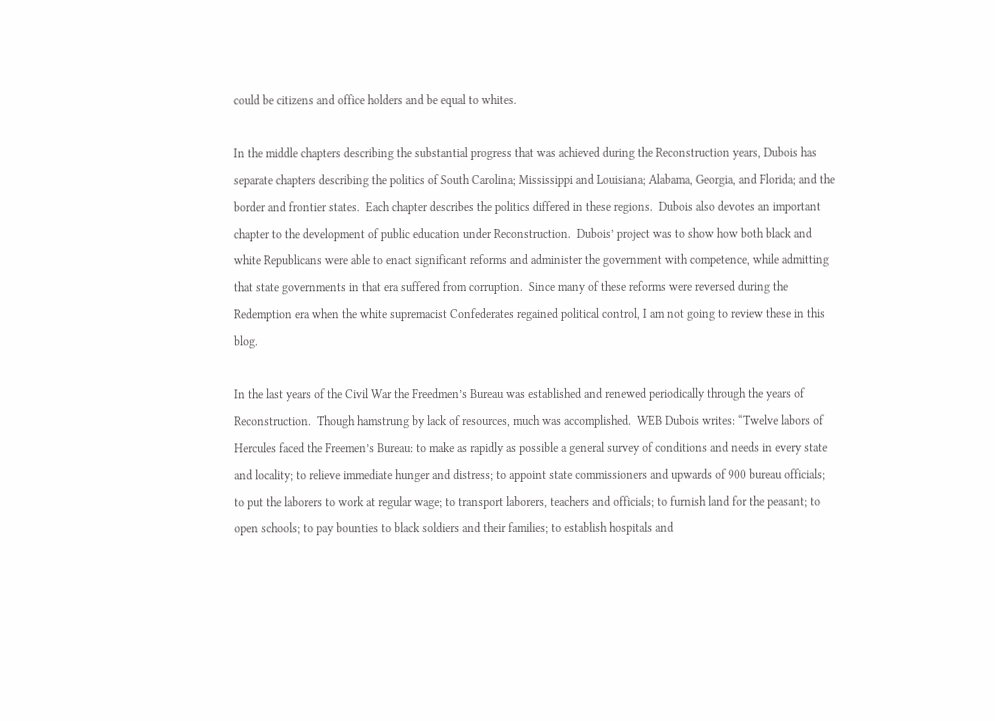could be citizens and office holders and be equal to whites.

In the middle chapters describing the substantial progress that was achieved during the Reconstruction years, Dubois has separate chapters describing the politics of South Carolina; Mississippi and Louisiana; Alabama, Georgia, and Florida; and the border and frontier states.  Each chapter describes the politics differed in these regions.  Dubois also devotes an important chapter to the development of public education under Reconstruction.  Dubois’ project was to show how both black and white Republicans were able to enact significant reforms and administer the government with competence, while admitting that state governments in that era suffered from corruption.  Since many of these reforms were reversed during the Redemption era when the white supremacist Confederates regained political control, I am not going to review these in this blog.

In the last years of the Civil War the Freedmen’s Bureau was established and renewed periodically through the years of Reconstruction.  Though hamstrung by lack of resources, much was accomplished.  WEB Dubois writes: “Twelve labors of Hercules faced the Freemen’s Bureau: to make as rapidly as possible a general survey of conditions and needs in every state and locality; to relieve immediate hunger and distress; to appoint state commissioners and upwards of 900 bureau officials; to put the laborers to work at regular wage; to transport laborers, teachers and officials; to furnish land for the peasant; to open schools; to pay bounties to black soldiers and their families; to establish hospitals and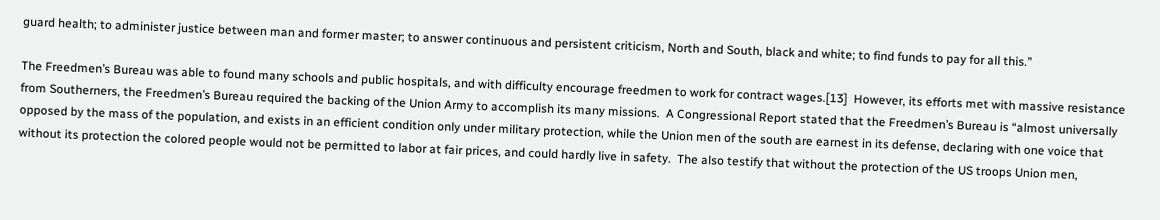guard health; to administer justice between man and former master; to answer continuous and persistent criticism, North and South, black and white; to find funds to pay for all this.”

The Freedmen’s Bureau was able to found many schools and public hospitals, and with difficulty encourage freedmen to work for contract wages.[13]  However, its efforts met with massive resistance from Southerners, the Freedmen’s Bureau required the backing of the Union Army to accomplish its many missions.  A Congressional Report stated that the Freedmen’s Bureau is “almost universally opposed by the mass of the population, and exists in an efficient condition only under military protection, while the Union men of the south are earnest in its defense, declaring with one voice that without its protection the colored people would not be permitted to labor at fair prices, and could hardly live in safety.  The also testify that without the protection of the US troops Union men,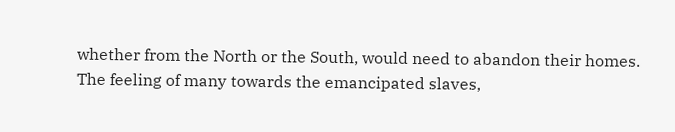whether from the North or the South, would need to abandon their homes.  The feeling of many towards the emancipated slaves,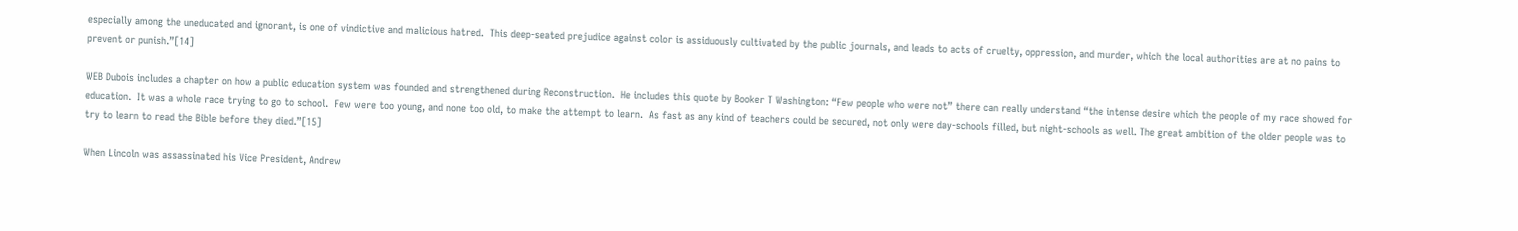especially among the uneducated and ignorant, is one of vindictive and malicious hatred.  This deep-seated prejudice against color is assiduously cultivated by the public journals, and leads to acts of cruelty, oppression, and murder, which the local authorities are at no pains to prevent or punish.”[14]

WEB Dubois includes a chapter on how a public education system was founded and strengthened during Reconstruction.  He includes this quote by Booker T Washington: “Few people who were not” there can really understand “the intense desire which the people of my race showed for education.  It was a whole race trying to go to school.  Few were too young, and none too old, to make the attempt to learn.  As fast as any kind of teachers could be secured, not only were day-schools filled, but night-schools as well. The great ambition of the older people was to try to learn to read the Bible before they died.”[15]

When Lincoln was assassinated his Vice President, Andrew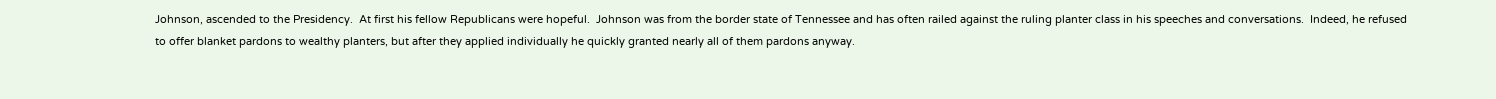Johnson, ascended to the Presidency.  At first his fellow Republicans were hopeful.  Johnson was from the border state of Tennessee and has often railed against the ruling planter class in his speeches and conversations.  Indeed, he refused to offer blanket pardons to wealthy planters, but after they applied individually he quickly granted nearly all of them pardons anyway.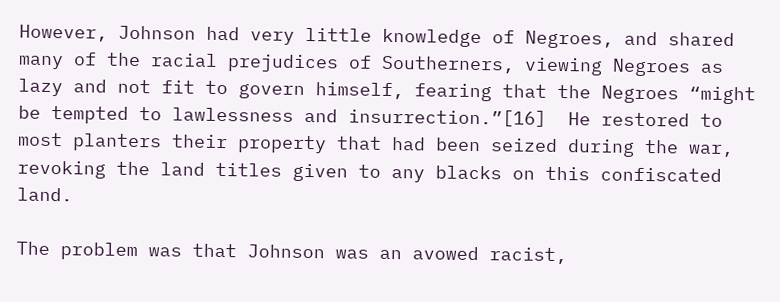However, Johnson had very little knowledge of Negroes, and shared many of the racial prejudices of Southerners, viewing Negroes as lazy and not fit to govern himself, fearing that the Negroes “might be tempted to lawlessness and insurrection.”[16]  He restored to most planters their property that had been seized during the war, revoking the land titles given to any blacks on this confiscated land.

The problem was that Johnson was an avowed racist,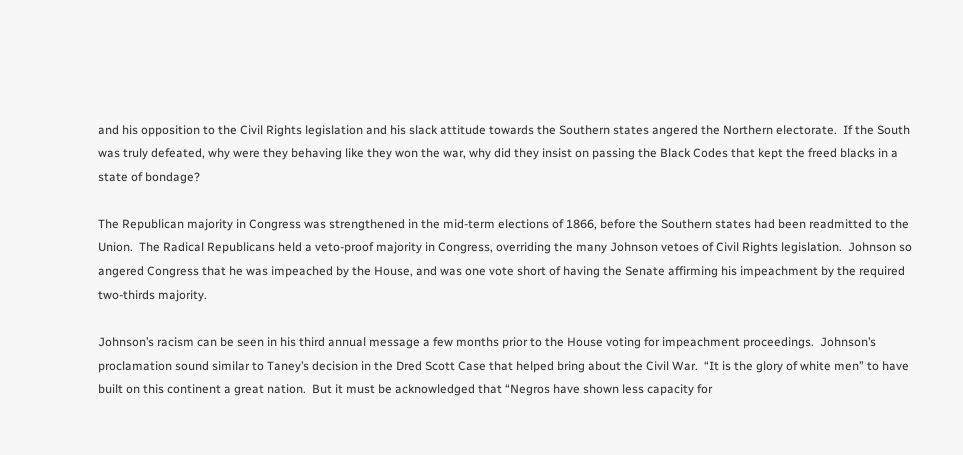and his opposition to the Civil Rights legislation and his slack attitude towards the Southern states angered the Northern electorate.  If the South was truly defeated, why were they behaving like they won the war, why did they insist on passing the Black Codes that kept the freed blacks in a state of bondage?

The Republican majority in Congress was strengthened in the mid-term elections of 1866, before the Southern states had been readmitted to the Union.  The Radical Republicans held a veto-proof majority in Congress, overriding the many Johnson vetoes of Civil Rights legislation.  Johnson so angered Congress that he was impeached by the House, and was one vote short of having the Senate affirming his impeachment by the required two-thirds majority.

Johnson’s racism can be seen in his third annual message a few months prior to the House voting for impeachment proceedings.  Johnson’s proclamation sound similar to Taney’s decision in the Dred Scott Case that helped bring about the Civil War.  “It is the glory of white men” to have built on this continent a great nation.  But it must be acknowledged that “Negros have shown less capacity for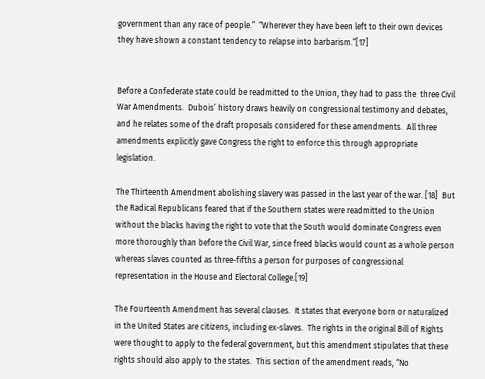government than any race of people.”  “Wherever they have been left to their own devices they have shown a constant tendency to relapse into barbarism.”[17]


Before a Confederate state could be readmitted to the Union, they had to pass the  three Civil War Amendments.  Dubois’ history draws heavily on congressional testimony and debates, and he relates some of the draft proposals considered for these amendments.  All three amendments explicitly gave Congress the right to enforce this through appropriate legislation.

The Thirteenth Amendment abolishing slavery was passed in the last year of the war. [18]  But the Radical Republicans feared that if the Southern states were readmitted to the Union without the blacks having the right to vote that the South would dominate Congress even more thoroughly than before the Civil War, since freed blacks would count as a whole person whereas slaves counted as three-fifths a person for purposes of congressional representation in the House and Electoral College.[19]

The Fourteenth Amendment has several clauses.  It states that everyone born or naturalized in the United States are citizens, including ex-slaves.  The rights in the original Bill of Rights were thought to apply to the federal government, but this amendment stipulates that these rights should also apply to the states.  This section of the amendment reads, “No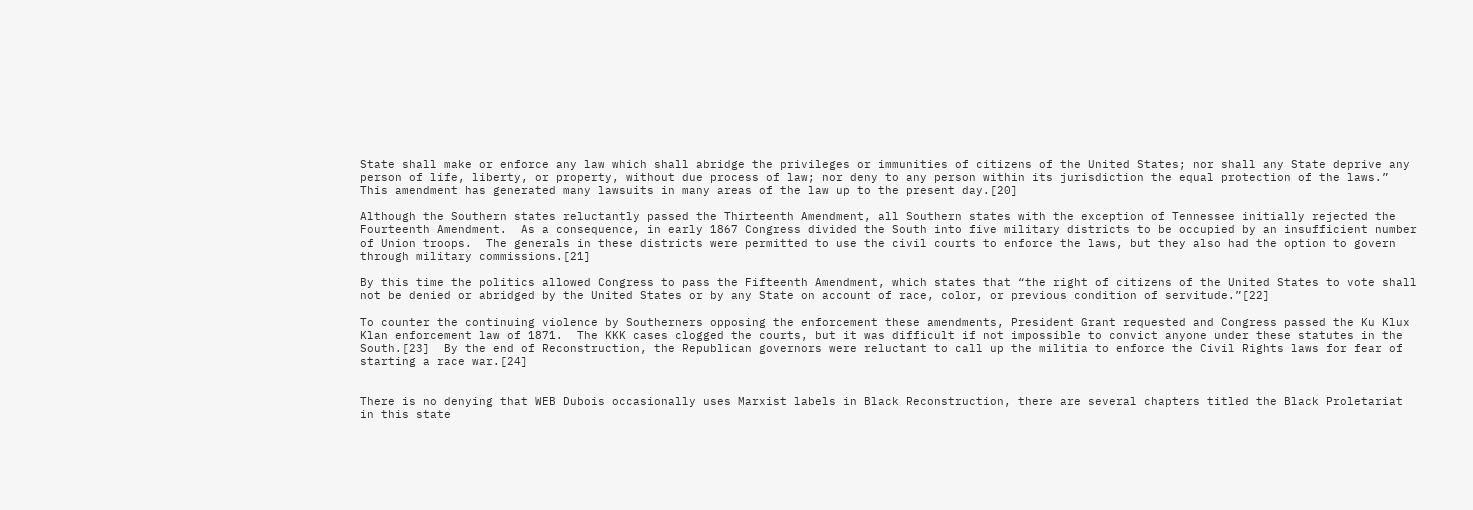State shall make or enforce any law which shall abridge the privileges or immunities of citizens of the United States; nor shall any State deprive any person of life, liberty, or property, without due process of law; nor deny to any person within its jurisdiction the equal protection of the laws.”  This amendment has generated many lawsuits in many areas of the law up to the present day.[20]

Although the Southern states reluctantly passed the Thirteenth Amendment, all Southern states with the exception of Tennessee initially rejected the Fourteenth Amendment.  As a consequence, in early 1867 Congress divided the South into five military districts to be occupied by an insufficient number of Union troops.  The generals in these districts were permitted to use the civil courts to enforce the laws, but they also had the option to govern through military commissions.[21]

By this time the politics allowed Congress to pass the Fifteenth Amendment, which states that “the right of citizens of the United States to vote shall not be denied or abridged by the United States or by any State on account of race, color, or previous condition of servitude.”[22]

To counter the continuing violence by Southerners opposing the enforcement these amendments, President Grant requested and Congress passed the Ku Klux Klan enforcement law of 1871.  The KKK cases clogged the courts, but it was difficult if not impossible to convict anyone under these statutes in the South.[23]  By the end of Reconstruction, the Republican governors were reluctant to call up the militia to enforce the Civil Rights laws for fear of starting a race war.[24]


There is no denying that WEB Dubois occasionally uses Marxist labels in Black Reconstruction, there are several chapters titled the Black Proletariat in this state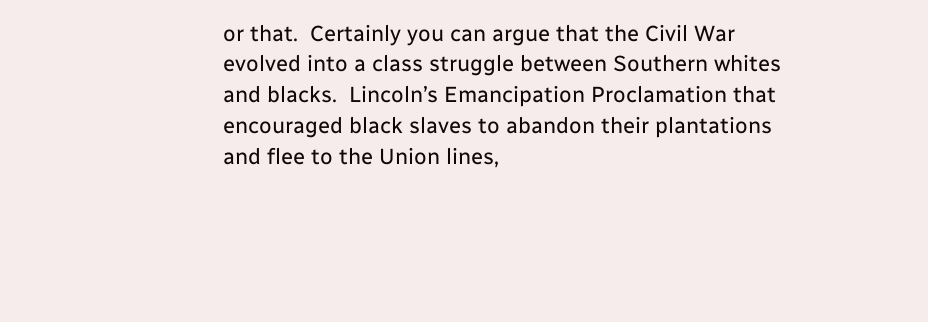or that.  Certainly you can argue that the Civil War evolved into a class struggle between Southern whites and blacks.  Lincoln’s Emancipation Proclamation that encouraged black slaves to abandon their plantations and flee to the Union lines,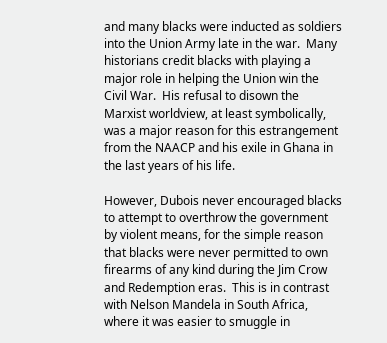and many blacks were inducted as soldiers into the Union Army late in the war.  Many historians credit blacks with playing a major role in helping the Union win the Civil War.  His refusal to disown the Marxist worldview, at least symbolically, was a major reason for this estrangement from the NAACP and his exile in Ghana in the last years of his life.

However, Dubois never encouraged blacks to attempt to overthrow the government by violent means, for the simple reason that blacks were never permitted to own firearms of any kind during the Jim Crow and Redemption eras.  This is in contrast with Nelson Mandela in South Africa, where it was easier to smuggle in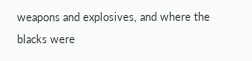weapons and explosives, and where the blacks were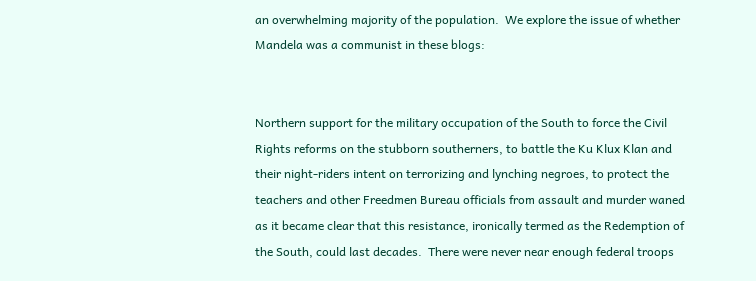an overwhelming majority of the population.  We explore the issue of whether Mandela was a communist in these blogs:


Northern support for the military occupation of the South to force the Civil Rights reforms on the stubborn southerners, to battle the Ku Klux Klan and their night-riders intent on terrorizing and lynching negroes, to protect the teachers and other Freedmen Bureau officials from assault and murder waned as it became clear that this resistance, ironically termed as the Redemption of the South, could last decades.  There were never near enough federal troops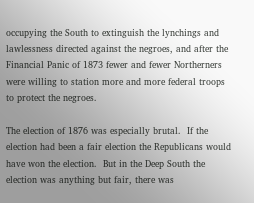occupying the South to extinguish the lynchings and lawlessness directed against the negroes, and after the Financial Panic of 1873 fewer and fewer Northerners were willing to station more and more federal troops to protect the negroes.

The election of 1876 was especially brutal.  If the election had been a fair election the Republicans would have won the election.  But in the Deep South the election was anything but fair, there was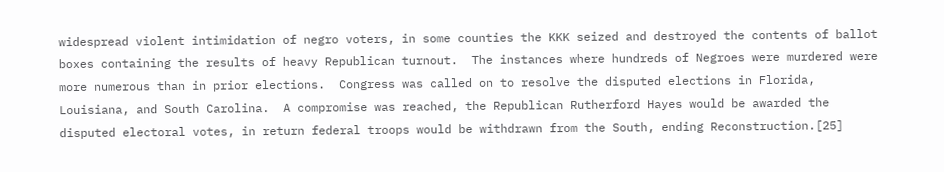widespread violent intimidation of negro voters, in some counties the KKK seized and destroyed the contents of ballot boxes containing the results of heavy Republican turnout.  The instances where hundreds of Negroes were murdered were more numerous than in prior elections.  Congress was called on to resolve the disputed elections in Florida, Louisiana, and South Carolina.  A compromise was reached, the Republican Rutherford Hayes would be awarded the disputed electoral votes, in return federal troops would be withdrawn from the South, ending Reconstruction.[25]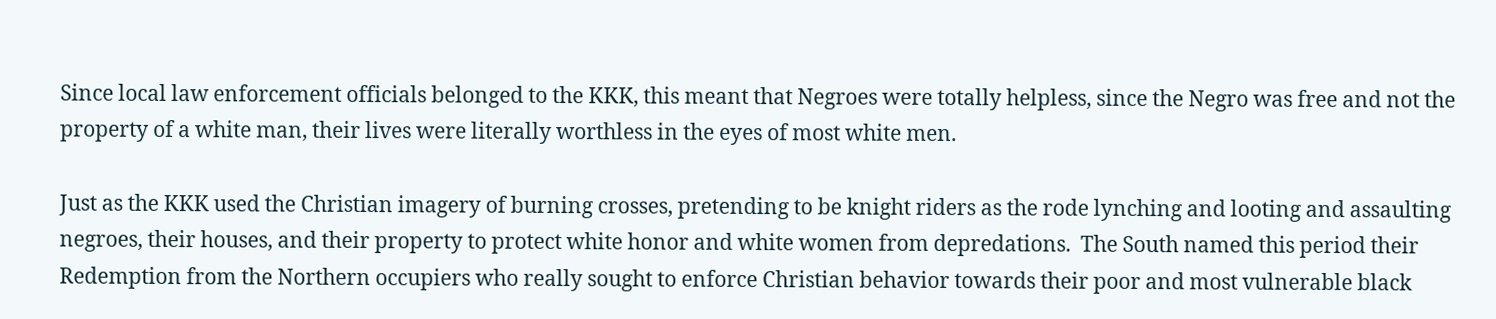Since local law enforcement officials belonged to the KKK, this meant that Negroes were totally helpless, since the Negro was free and not the property of a white man, their lives were literally worthless in the eyes of most white men.

Just as the KKK used the Christian imagery of burning crosses, pretending to be knight riders as the rode lynching and looting and assaulting negroes, their houses, and their property to protect white honor and white women from depredations.  The South named this period their Redemption from the Northern occupiers who really sought to enforce Christian behavior towards their poor and most vulnerable black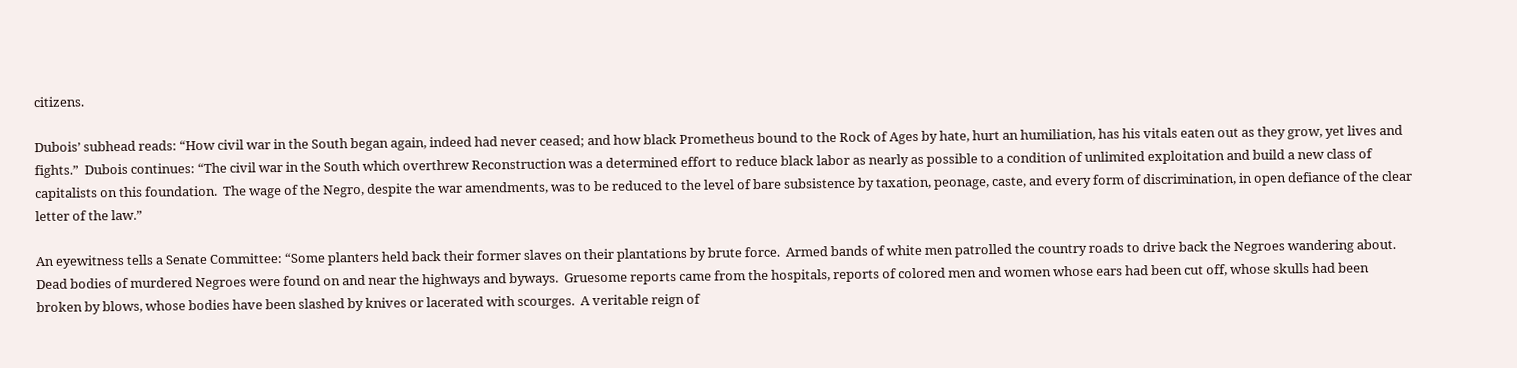citizens.

Dubois’ subhead reads: “How civil war in the South began again, indeed had never ceased; and how black Prometheus bound to the Rock of Ages by hate, hurt an humiliation, has his vitals eaten out as they grow, yet lives and fights.”  Dubois continues: “The civil war in the South which overthrew Reconstruction was a determined effort to reduce black labor as nearly as possible to a condition of unlimited exploitation and build a new class of capitalists on this foundation.  The wage of the Negro, despite the war amendments, was to be reduced to the level of bare subsistence by taxation, peonage, caste, and every form of discrimination, in open defiance of the clear letter of the law.”

An eyewitness tells a Senate Committee: “Some planters held back their former slaves on their plantations by brute force.  Armed bands of white men patrolled the country roads to drive back the Negroes wandering about.  Dead bodies of murdered Negroes were found on and near the highways and byways.  Gruesome reports came from the hospitals, reports of colored men and women whose ears had been cut off, whose skulls had been broken by blows, whose bodies have been slashed by knives or lacerated with scourges.  A veritable reign of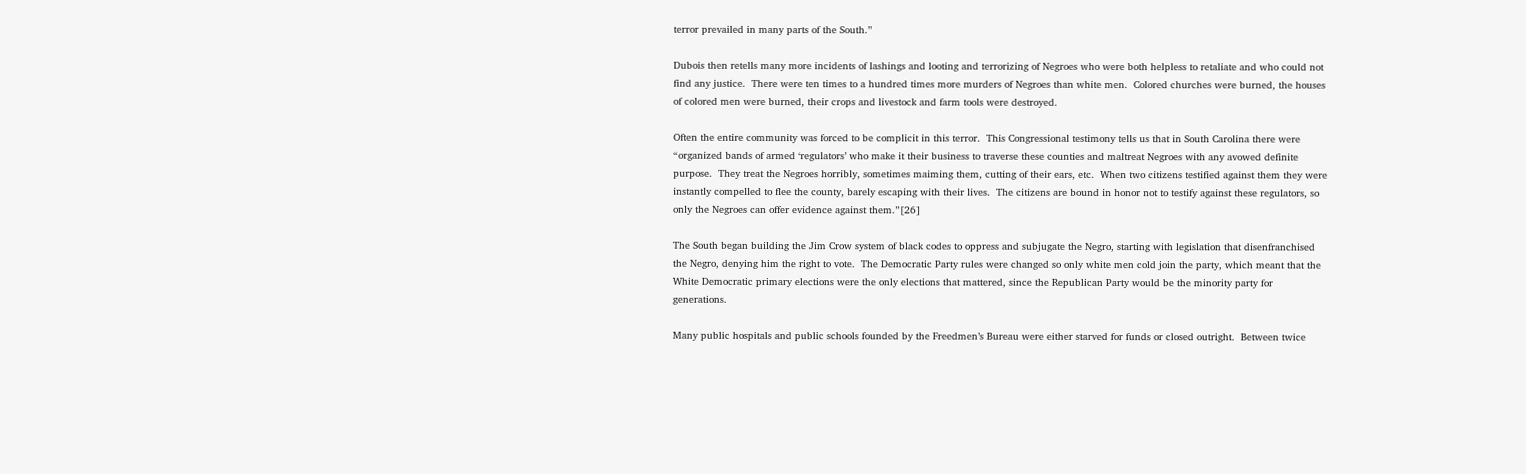terror prevailed in many parts of the South.”

Dubois then retells many more incidents of lashings and looting and terrorizing of Negroes who were both helpless to retaliate and who could not find any justice.  There were ten times to a hundred times more murders of Negroes than white men.  Colored churches were burned, the houses of colored men were burned, their crops and livestock and farm tools were destroyed.

Often the entire community was forced to be complicit in this terror.  This Congressional testimony tells us that in South Carolina there were “organized bands of armed ‘regulators’ who make it their business to traverse these counties and maltreat Negroes with any avowed definite purpose.  They treat the Negroes horribly, sometimes maiming them, cutting of their ears, etc.  When two citizens testified against them they were instantly compelled to flee the county, barely escaping with their lives.  The citizens are bound in honor not to testify against these regulators, so only the Negroes can offer evidence against them.”[26]

The South began building the Jim Crow system of black codes to oppress and subjugate the Negro, starting with legislation that disenfranchised the Negro, denying him the right to vote.  The Democratic Party rules were changed so only white men cold join the party, which meant that the White Democratic primary elections were the only elections that mattered, since the Republican Party would be the minority party for generations.

Many public hospitals and public schools founded by the Freedmen’s Bureau were either starved for funds or closed outright.  Between twice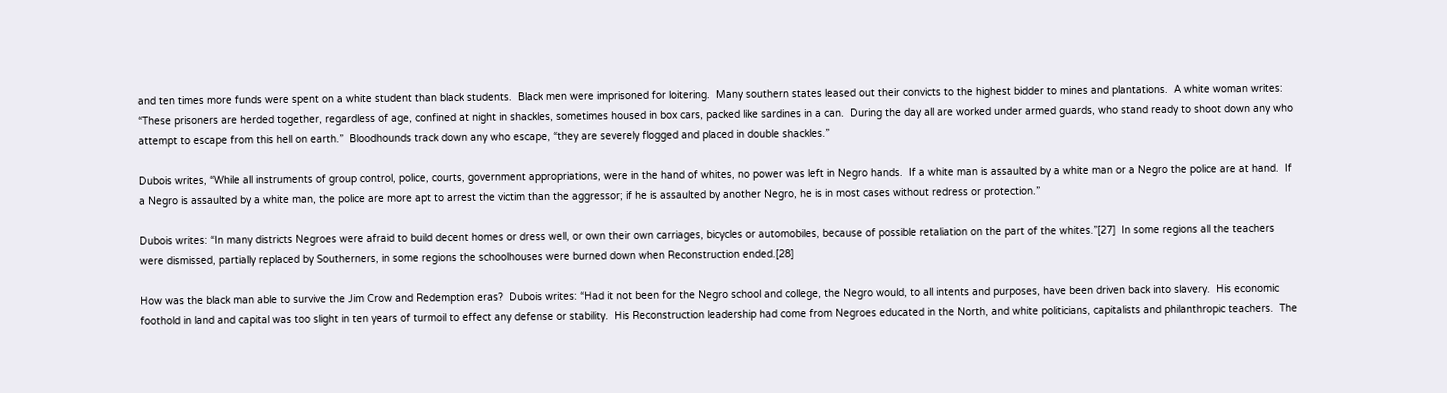and ten times more funds were spent on a white student than black students.  Black men were imprisoned for loitering.  Many southern states leased out their convicts to the highest bidder to mines and plantations.  A white woman writes: “These prisoners are herded together, regardless of age, confined at night in shackles, sometimes housed in box cars, packed like sardines in a can.  During the day all are worked under armed guards, who stand ready to shoot down any who attempt to escape from this hell on earth.”  Bloodhounds track down any who escape, “they are severely flogged and placed in double shackles.”

Dubois writes, “While all instruments of group control, police, courts, government appropriations, were in the hand of whites, no power was left in Negro hands.  If a white man is assaulted by a white man or a Negro the police are at hand.  If a Negro is assaulted by a white man, the police are more apt to arrest the victim than the aggressor; if he is assaulted by another Negro, he is in most cases without redress or protection.”

Dubois writes: “In many districts Negroes were afraid to build decent homes or dress well, or own their own carriages, bicycles or automobiles, because of possible retaliation on the part of the whites.”[27]  In some regions all the teachers were dismissed, partially replaced by Southerners, in some regions the schoolhouses were burned down when Reconstruction ended.[28]

How was the black man able to survive the Jim Crow and Redemption eras?  Dubois writes: “Had it not been for the Negro school and college, the Negro would, to all intents and purposes, have been driven back into slavery.  His economic foothold in land and capital was too slight in ten years of turmoil to effect any defense or stability.  His Reconstruction leadership had come from Negroes educated in the North, and white politicians, capitalists and philanthropic teachers.  The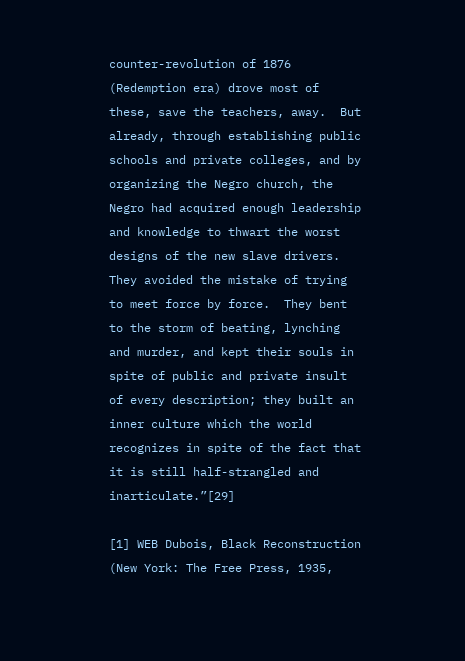counter-revolution of 1876 (Redemption era) drove most of these, save the teachers, away.  But already, through establishing public schools and private colleges, and by organizing the Negro church, the Negro had acquired enough leadership and knowledge to thwart the worst designs of the new slave drivers.  They avoided the mistake of trying to meet force by force.  They bent to the storm of beating, lynching and murder, and kept their souls in spite of public and private insult of every description; they built an inner culture which the world recognizes in spite of the fact that it is still half-strangled and inarticulate.”[29]

[1] WEB Dubois, Black Reconstruction (New York: The Free Press, 1935,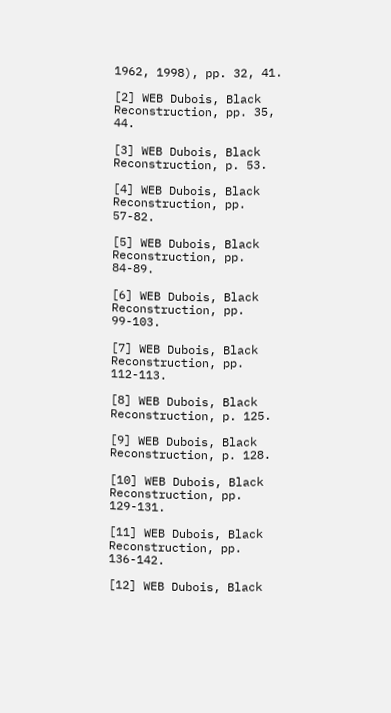1962, 1998), pp. 32, 41.

[2] WEB Dubois, Black Reconstruction, pp. 35, 44.

[3] WEB Dubois, Black Reconstruction, p. 53.

[4] WEB Dubois, Black Reconstruction, pp. 57-82.

[5] WEB Dubois, Black Reconstruction, pp. 84-89.

[6] WEB Dubois, Black Reconstruction, pp. 99-103.

[7] WEB Dubois, Black Reconstruction, pp. 112-113.

[8] WEB Dubois, Black Reconstruction, p. 125.

[9] WEB Dubois, Black Reconstruction, p. 128.

[10] WEB Dubois, Black Reconstruction, pp. 129-131.

[11] WEB Dubois, Black Reconstruction, pp. 136-142.

[12] WEB Dubois, Black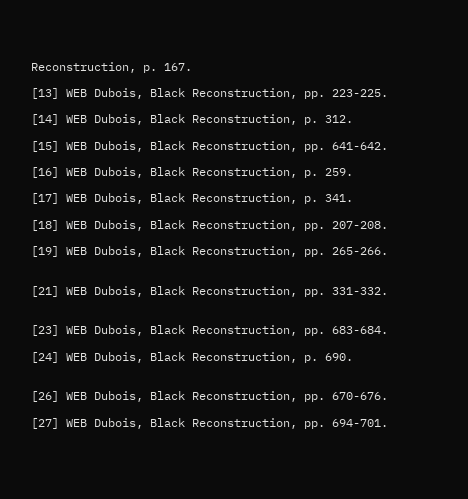Reconstruction, p. 167.

[13] WEB Dubois, Black Reconstruction, pp. 223-225.

[14] WEB Dubois, Black Reconstruction, p. 312.

[15] WEB Dubois, Black Reconstruction, pp. 641-642.

[16] WEB Dubois, Black Reconstruction, p. 259.

[17] WEB Dubois, Black Reconstruction, p. 341.

[18] WEB Dubois, Black Reconstruction, pp. 207-208.

[19] WEB Dubois, Black Reconstruction, pp. 265-266.


[21] WEB Dubois, Black Reconstruction, pp. 331-332.


[23] WEB Dubois, Black Reconstruction, pp. 683-684.

[24] WEB Dubois, Black Reconstruction, p. 690.


[26] WEB Dubois, Black Reconstruction, pp. 670-676.

[27] WEB Dubois, Black Reconstruction, pp. 694-701.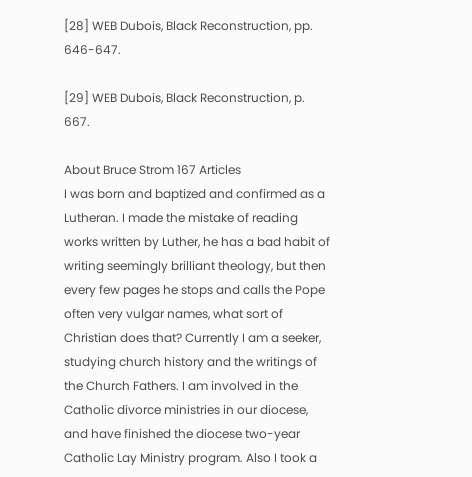[28] WEB Dubois, Black Reconstruction, pp. 646-647.

[29] WEB Dubois, Black Reconstruction, p. 667.

About Bruce Strom 167 Articles
I was born and baptized and confirmed as a Lutheran. I made the mistake of reading works written by Luther, he has a bad habit of writing seemingly brilliant theology, but then every few pages he stops and calls the Pope often very vulgar names, what sort of Christian does that? Currently I am a seeker, studying church history and the writings of the Church Fathers. I am involved in the Catholic divorce ministries in our diocese, and have finished the diocese two-year Catholic Lay Ministry program. Also I took a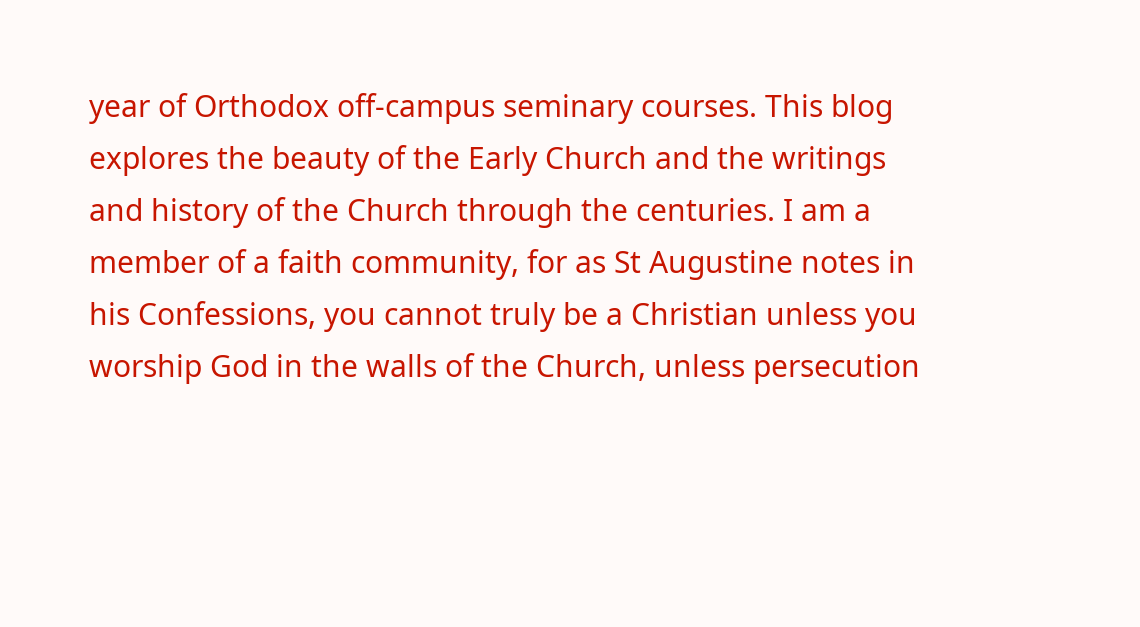year of Orthodox off-campus seminary courses. This blog explores the beauty of the Early Church and the writings and history of the Church through the centuries. I am a member of a faith community, for as St Augustine notes in his Confessions, you cannot truly be a Christian unless you worship God in the walls of the Church, unless persecution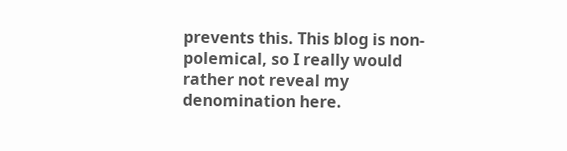prevents this. This blog is non-polemical, so I really would rather not reveal my denomination here.